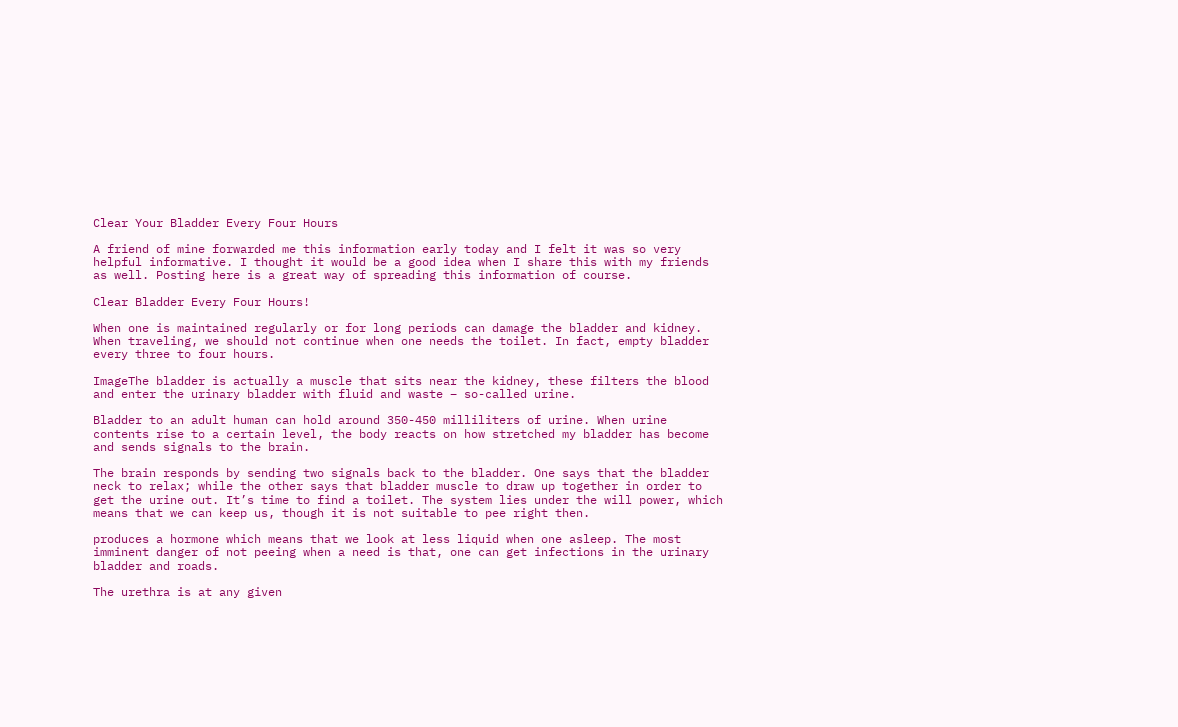Clear Your Bladder Every Four Hours

A friend of mine forwarded me this information early today and I felt it was so very helpful informative. I thought it would be a good idea when I share this with my friends as well. Posting here is a great way of spreading this information of course.

Clear Bladder Every Four Hours!

When one is maintained regularly or for long periods can damage the bladder and kidney. When traveling, we should not continue when one needs the toilet. In fact, empty bladder every three to four hours.

ImageThe bladder is actually a muscle that sits near the kidney, these filters the blood and enter the urinary bladder with fluid and waste – so-called urine.

Bladder to an adult human can hold around 350-450 milliliters of urine. When urine contents rise to a certain level, the body reacts on how stretched my bladder has become and sends signals to the brain.

The brain responds by sending two signals back to the bladder. One says that the bladder neck to relax; while the other says that bladder muscle to draw up together in order to get the urine out. It’s time to find a toilet. The system lies under the will power, which means that we can keep us, though it is not suitable to pee right then.

produces a hormone which means that we look at less liquid when one asleep. The most imminent danger of not peeing when a need is that, one can get infections in the urinary bladder and roads.

The urethra is at any given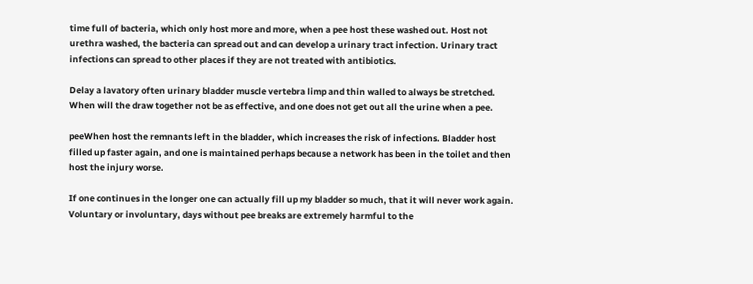time full of bacteria, which only host more and more, when a pee host these washed out. Host not urethra washed, the bacteria can spread out and can develop a urinary tract infection. Urinary tract infections can spread to other places if they are not treated with antibiotics.

Delay a lavatory often urinary bladder muscle vertebra limp and thin walled to always be stretched. When will the draw together not be as effective, and one does not get out all the urine when a pee.

peeWhen host the remnants left in the bladder, which increases the risk of infections. Bladder host filled up faster again, and one is maintained perhaps because a network has been in the toilet and then host the injury worse.

If one continues in the longer one can actually fill up my bladder so much, that it will never work again. Voluntary or involuntary, days without pee breaks are extremely harmful to the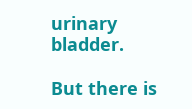urinary bladder.

But there is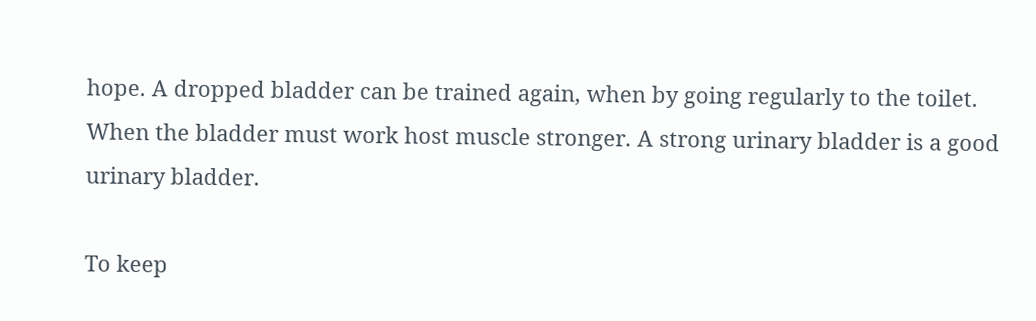hope. A dropped bladder can be trained again, when by going regularly to the toilet. When the bladder must work host muscle stronger. A strong urinary bladder is a good urinary bladder.

To keep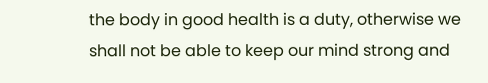the body in good health is a duty, otherwise we shall not be able to keep our mind strong and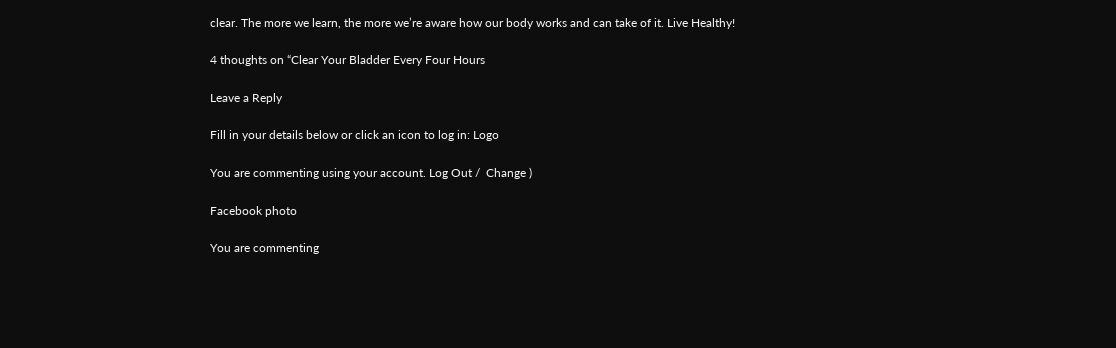clear. The more we learn, the more we’re aware how our body works and can take of it. Live Healthy!

4 thoughts on “Clear Your Bladder Every Four Hours

Leave a Reply

Fill in your details below or click an icon to log in: Logo

You are commenting using your account. Log Out /  Change )

Facebook photo

You are commenting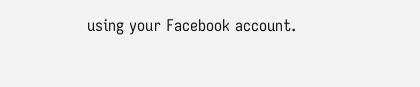using your Facebook account.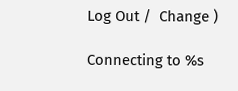Log Out /  Change )

Connecting to %s